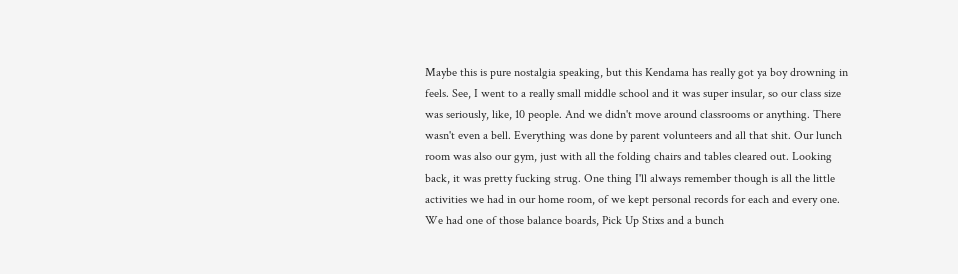Maybe this is pure nostalgia speaking, but this Kendama has really got ya boy drowning in feels. See, I went to a really small middle school and it was super insular, so our class size was seriously, like, 10 people. And we didn't move around classrooms or anything. There wasn't even a bell. Everything was done by parent volunteers and all that shit. Our lunch room was also our gym, just with all the folding chairs and tables cleared out. Looking back, it was pretty fucking strug. One thing I'll always remember though is all the little activities we had in our home room, of we kept personal records for each and every one. We had one of those balance boards, Pick Up Stixs and a bunch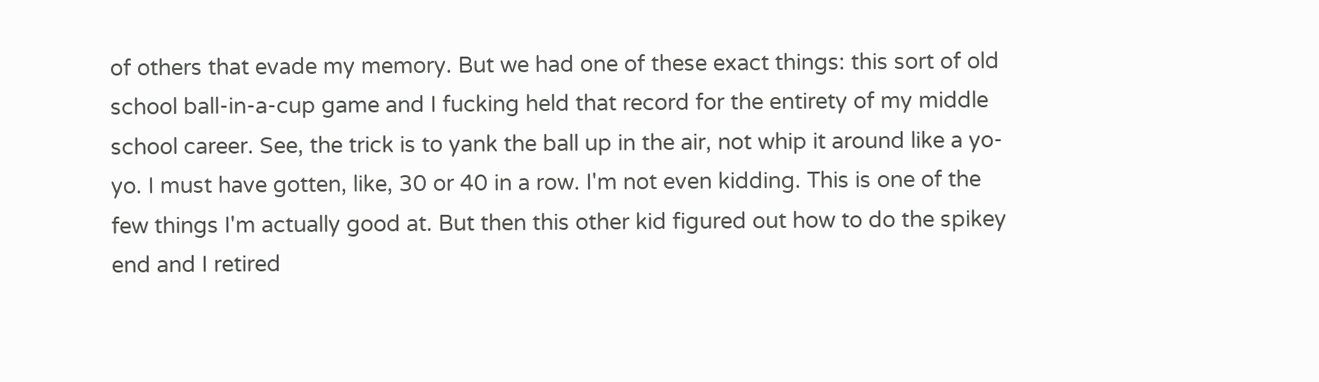of others that evade my memory. But we had one of these exact things: this sort of old school ball-in-a-cup game and I fucking held that record for the entirety of my middle school career. See, the trick is to yank the ball up in the air, not whip it around like a yo-yo. I must have gotten, like, 30 or 40 in a row. I'm not even kidding. This is one of the few things I'm actually good at. But then this other kid figured out how to do the spikey end and I retired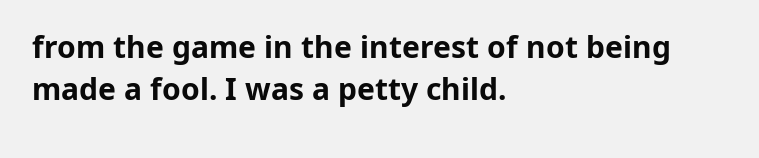from the game in the interest of not being made a fool. I was a petty child.